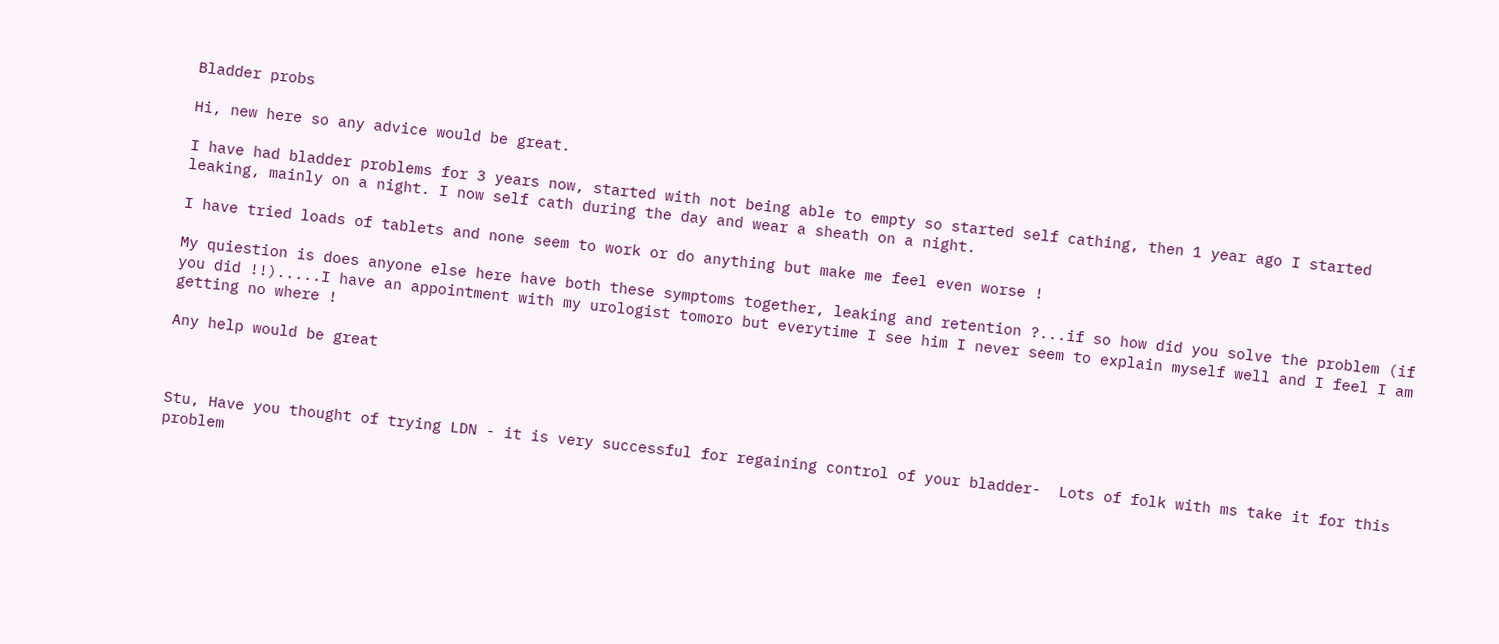Bladder probs

Hi, new here so any advice would be great.

I have had bladder problems for 3 years now, started with not being able to empty so started self cathing, then 1 year ago I started leaking, mainly on a night. I now self cath during the day and wear a sheath on a night.

I have tried loads of tablets and none seem to work or do anything but make me feel even worse !

My quiestion is does anyone else here have both these symptoms together, leaking and retention ?...if so how did you solve the problem (if you did !!).....I have an appointment with my urologist tomoro but everytime I see him I never seem to explain myself well and I feel I am getting no where !

Any help would be great



Stu, Have you thought of trying LDN - it is very successful for regaining control of your bladder-  Lots of folk with ms take it for this problem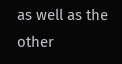as well as the other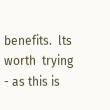benefits.  lts worth  trying - as this is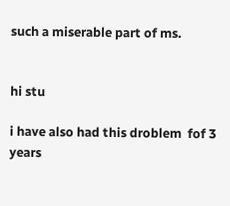such a miserable part of ms.


hi stu

i have also had this droblem  fof 3 years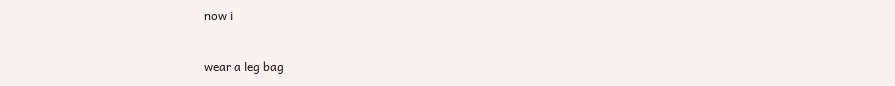now i

wear a leg bag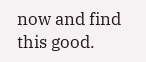now and find this good.